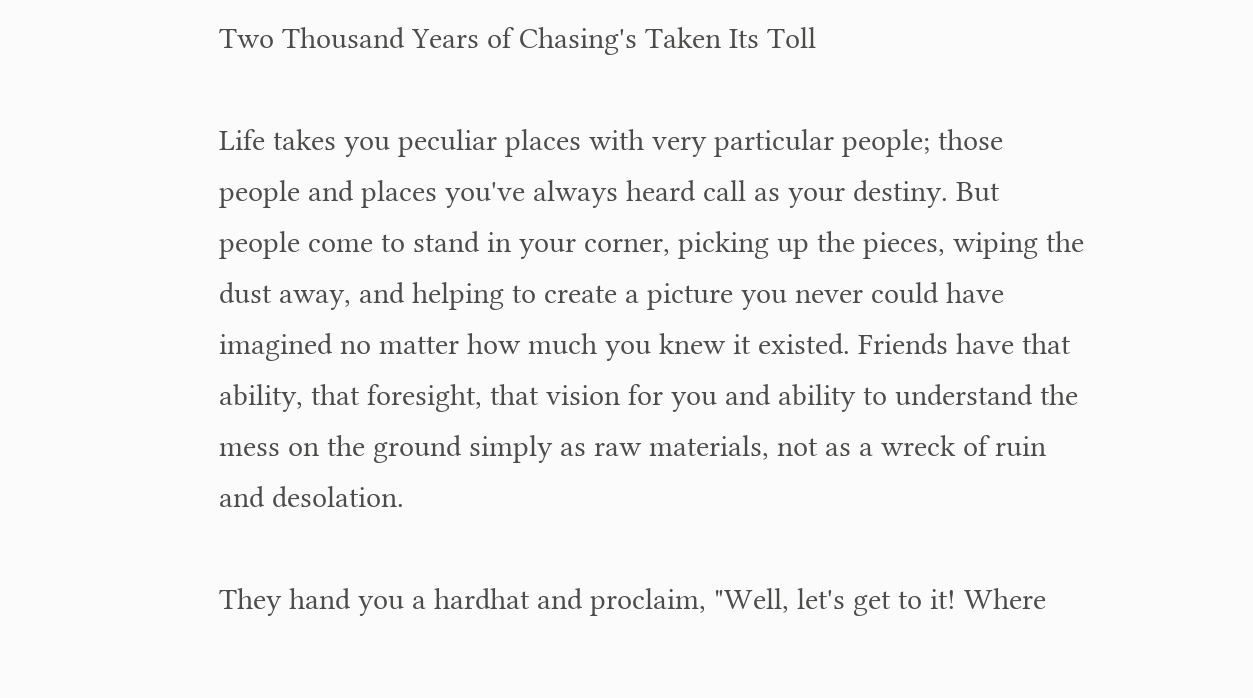Two Thousand Years of Chasing's Taken Its Toll

Life takes you peculiar places with very particular people; those people and places you've always heard call as your destiny. But people come to stand in your corner, picking up the pieces, wiping the dust away, and helping to create a picture you never could have imagined no matter how much you knew it existed. Friends have that ability, that foresight, that vision for you and ability to understand the mess on the ground simply as raw materials, not as a wreck of ruin and desolation.

They hand you a hardhat and proclaim, "Well, let's get to it! Where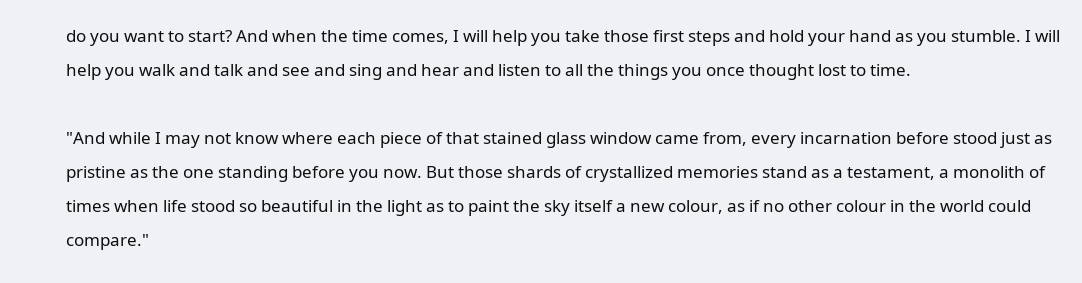do you want to start? And when the time comes, I will help you take those first steps and hold your hand as you stumble. I will help you walk and talk and see and sing and hear and listen to all the things you once thought lost to time.

"And while I may not know where each piece of that stained glass window came from, every incarnation before stood just as pristine as the one standing before you now. But those shards of crystallized memories stand as a testament, a monolith of times when life stood so beautiful in the light as to paint the sky itself a new colour, as if no other colour in the world could compare."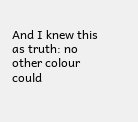And I knew this as truth: no other colour could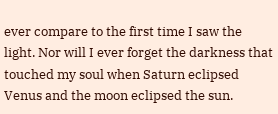ever compare to the first time I saw the light. Nor will I ever forget the darkness that touched my soul when Saturn eclipsed Venus and the moon eclipsed the sun.